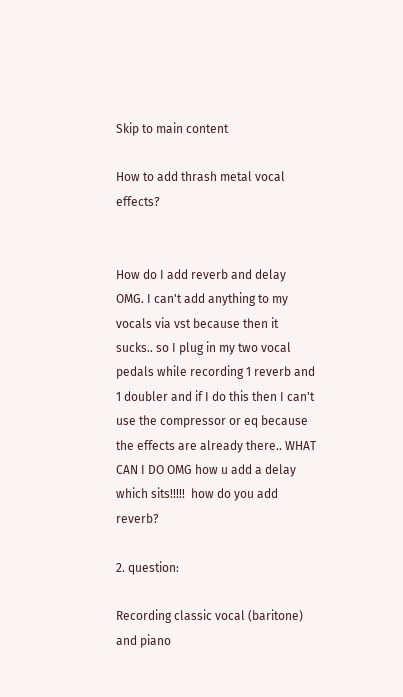Skip to main content

How to add thrash metal vocal effects?


How do I add reverb and delay OMG. I can't add anything to my vocals via vst because then it sucks.. so I plug in my two vocal pedals while recording 1 reverb and 1 doubler and if I do this then I can't use the compressor or eq because the effects are already there.. WHAT CAN I DO OMG how u add a delay which sits!!!!!  how do you add reverb?

2. question:

Recording classic vocal (baritone) and piano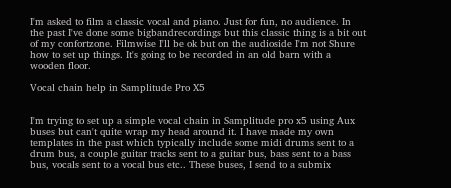I'm asked to film a classic vocal and piano. Just for fun, no audience. In the past I've done some bigbandrecordings but this classic thing is a bit out of my confortzone. Filmwise I'll be ok but on the audioside I'm not Shure how to set up things. It's going to be recorded in an old barn with a wooden floor.

Vocal chain help in Samplitude Pro X5


I'm trying to set up a simple vocal chain in Samplitude pro x5 using Aux buses but can't quite wrap my head around it. I have made my own templates in the past which typically include some midi drums sent to a drum bus, a couple guitar tracks sent to a guitar bus, bass sent to a bass bus, vocals sent to a vocal bus etc.. These buses, I send to a submix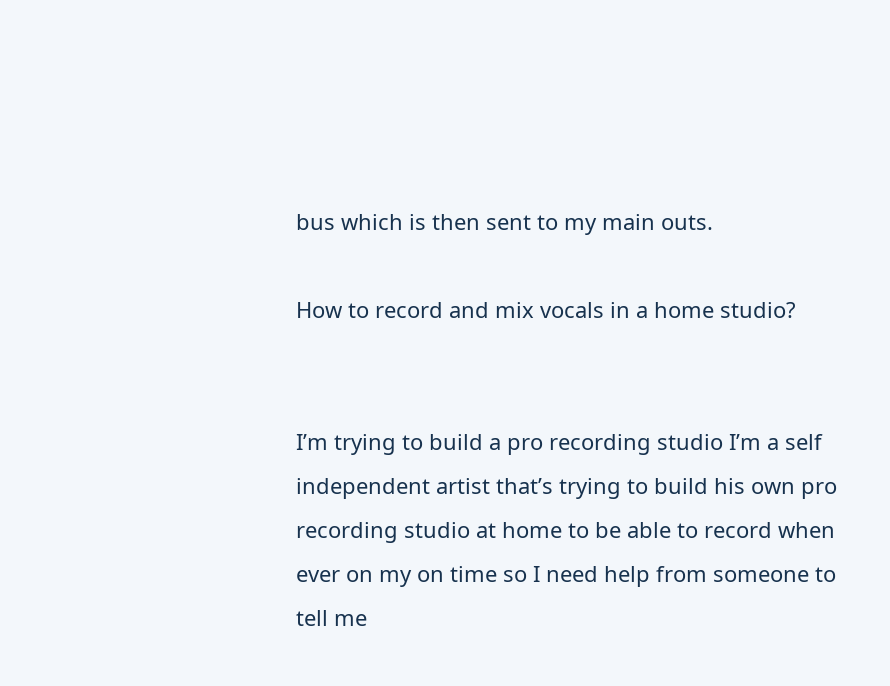bus which is then sent to my main outs.

How to record and mix vocals in a home studio?


I’m trying to build a pro recording studio I’m a self independent artist that’s trying to build his own pro recording studio at home to be able to record when ever on my on time so I need help from someone to tell me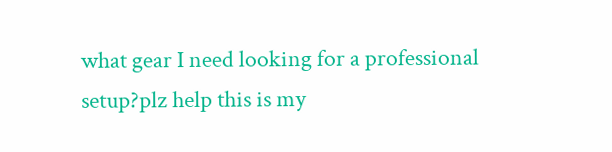what gear I need looking for a professional setup?plz help this is my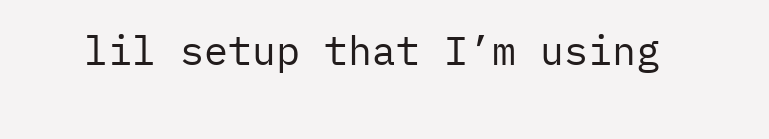lil setup that I’m using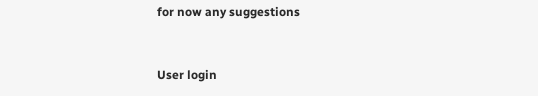for now any suggestions


User login